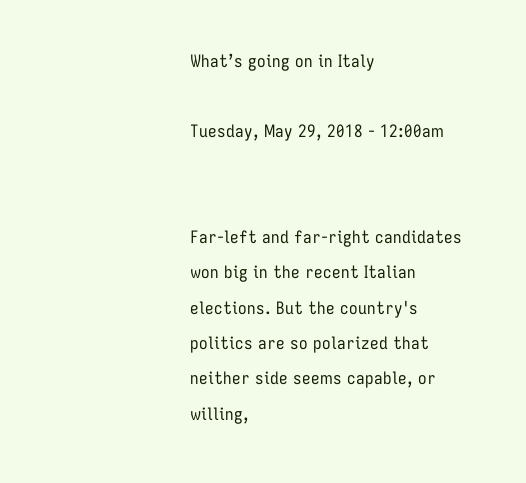What’s going on in Italy

Tuesday, May 29, 2018 - 12:00am


Far-left and far-right candidates won big in the recent Italian elections. But the country's politics are so polarized that neither side seems capable, or willing,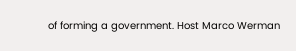of forming a government. Host Marco Werman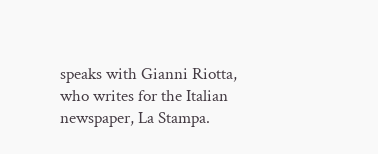speaks with Gianni Riotta, who writes for the Italian newspaper, La Stampa.